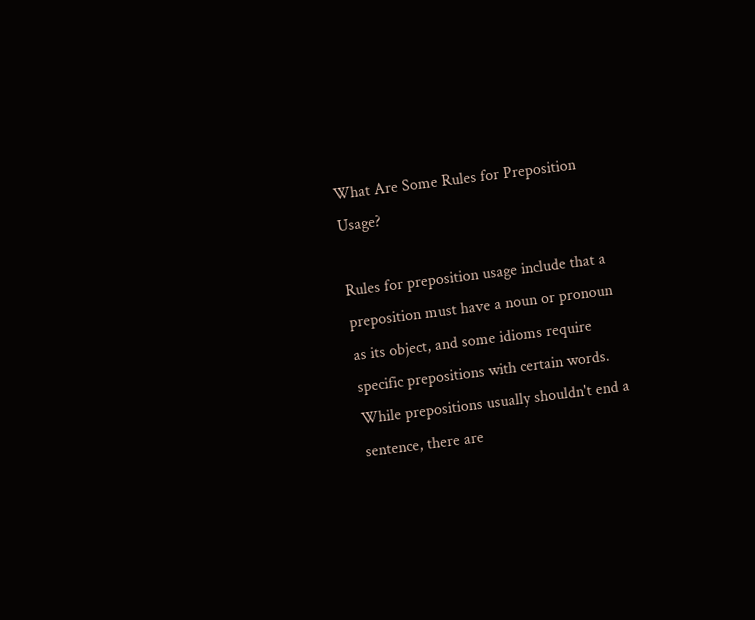What Are Some Rules for Preposition Usage?

Rules for preposition usage include that a preposition must have a noun or pronoun as its object, and some idioms require specific prepositions with certain words. While prepositions usually shouldn't end a sentence, there are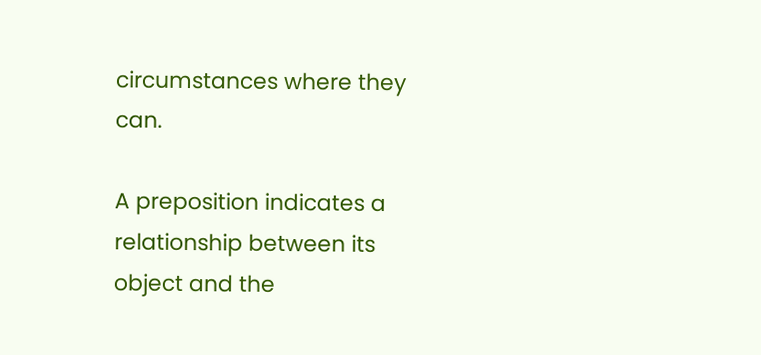circumstances where they can.

A preposition indicates a relationship between its object and the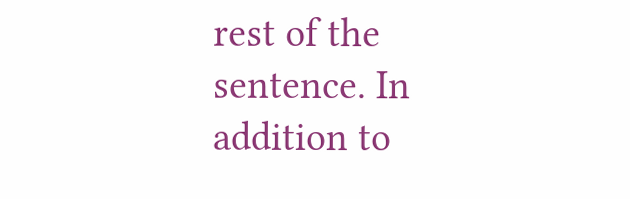rest of the sentence. In addition to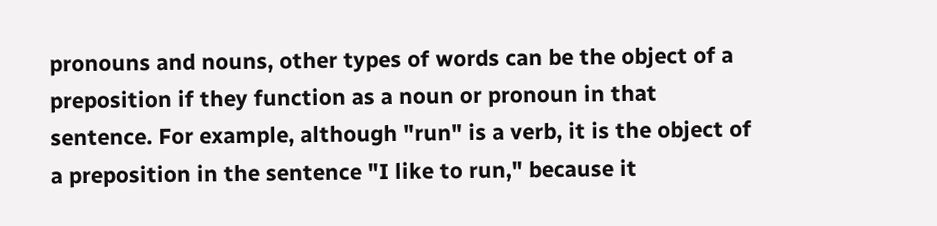pronouns and nouns, other types of words can be the object of a preposition if they function as a noun or pronoun in that sentence. For example, although "run" is a verb, it is the object of a preposition in the sentence "I like to run," because it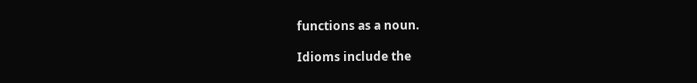functions as a noun.

Idioms include the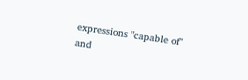expressions "capable of" and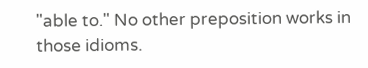"able to." No other preposition works in those idioms.